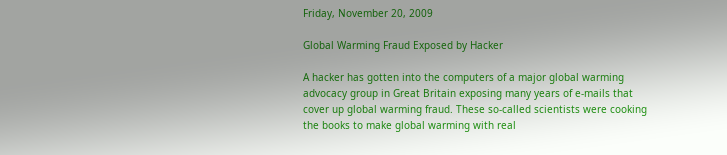Friday, November 20, 2009

Global Warming Fraud Exposed by Hacker

A hacker has gotten into the computers of a major global warming advocacy group in Great Britain exposing many years of e-mails that cover up global warming fraud. These so-called scientists were cooking the books to make global warming with real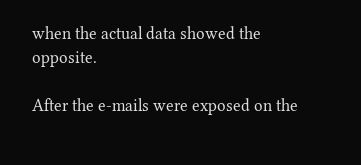when the actual data showed the opposite.

After the e-mails were exposed on the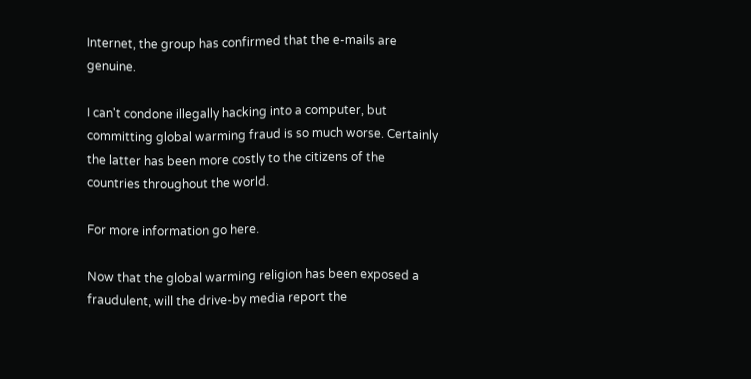Internet, the group has confirmed that the e-mails are genuine.

I can't condone illegally hacking into a computer, but committing global warming fraud is so much worse. Certainly the latter has been more costly to the citizens of the countries throughout the world.

For more information go here.

Now that the global warming religion has been exposed a fraudulent, will the drive-by media report the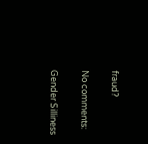fraud?

No comments:

Gender Silliness